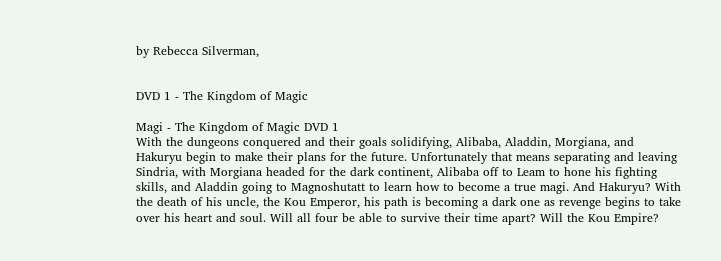by Rebecca Silverman,


DVD 1 - The Kingdom of Magic

Magi - The Kingdom of Magic DVD 1
With the dungeons conquered and their goals solidifying, Alibaba, Aladdin, Morgiana, and Hakuryu begin to make their plans for the future. Unfortunately that means separating and leaving Sindria, with Morgiana headed for the dark continent, Alibaba off to Leam to hone his fighting skills, and Aladdin going to Magnoshutatt to learn how to become a true magi. And Hakuryu? With the death of his uncle, the Kou Emperor, his path is becoming a dark one as revenge begins to take over his heart and soul. Will all four be able to survive their time apart? Will the Kou Empire?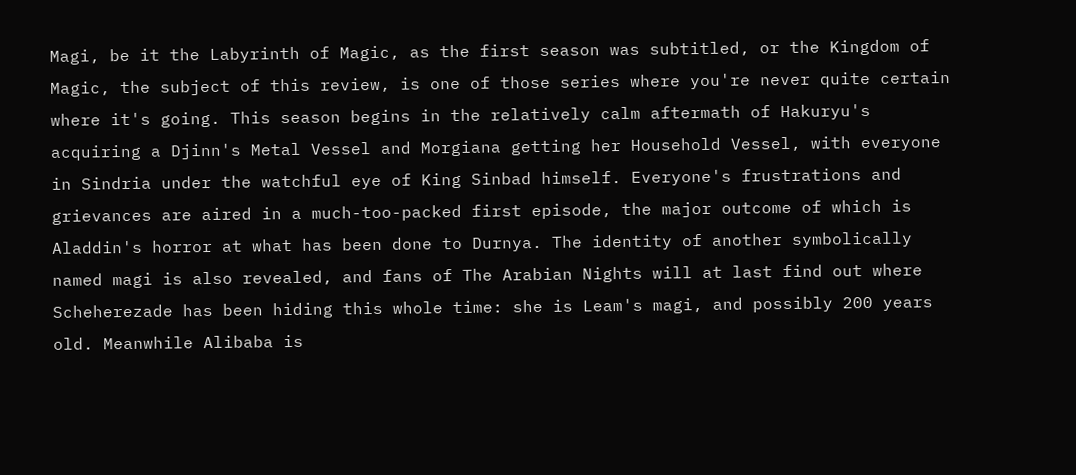Magi, be it the Labyrinth of Magic, as the first season was subtitled, or the Kingdom of Magic, the subject of this review, is one of those series where you're never quite certain where it's going. This season begins in the relatively calm aftermath of Hakuryu's acquiring a Djinn's Metal Vessel and Morgiana getting her Household Vessel, with everyone in Sindria under the watchful eye of King Sinbad himself. Everyone's frustrations and grievances are aired in a much-too-packed first episode, the major outcome of which is Aladdin's horror at what has been done to Durnya. The identity of another symbolically named magi is also revealed, and fans of The Arabian Nights will at last find out where Scheherezade has been hiding this whole time: she is Leam's magi, and possibly 200 years old. Meanwhile Alibaba is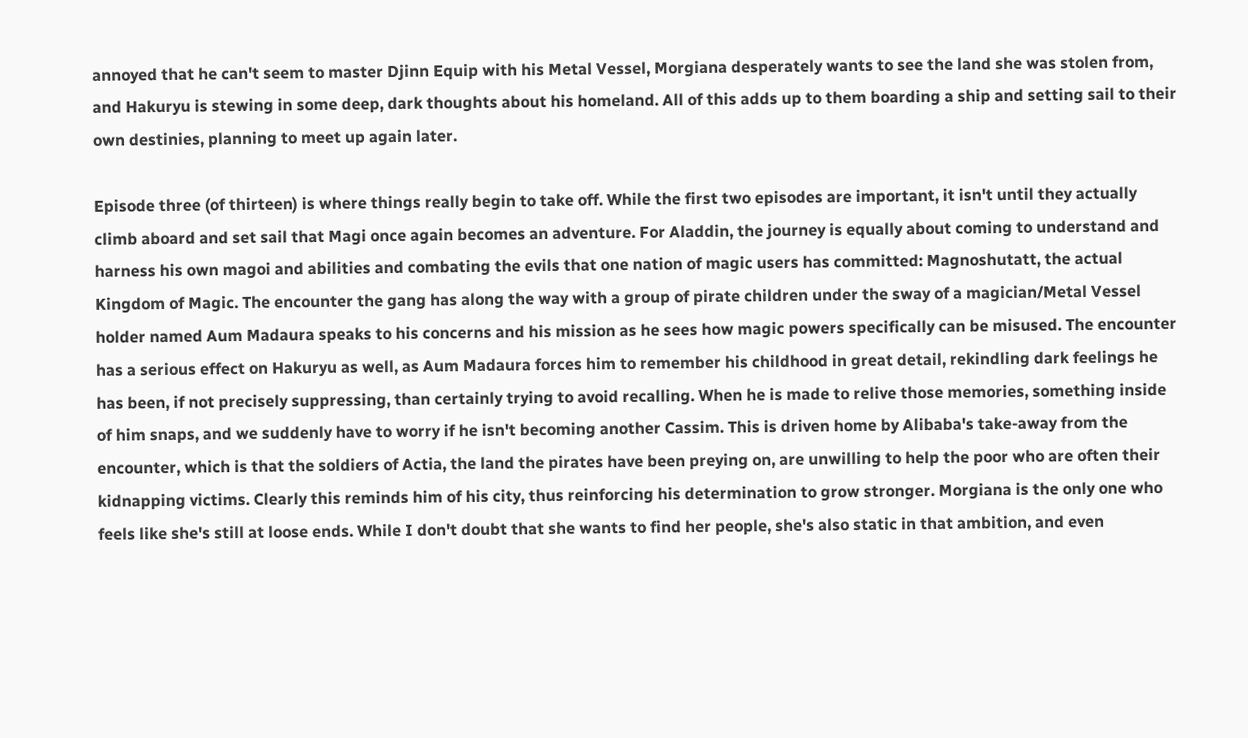annoyed that he can't seem to master Djinn Equip with his Metal Vessel, Morgiana desperately wants to see the land she was stolen from, and Hakuryu is stewing in some deep, dark thoughts about his homeland. All of this adds up to them boarding a ship and setting sail to their own destinies, planning to meet up again later.

Episode three (of thirteen) is where things really begin to take off. While the first two episodes are important, it isn't until they actually climb aboard and set sail that Magi once again becomes an adventure. For Aladdin, the journey is equally about coming to understand and harness his own magoi and abilities and combating the evils that one nation of magic users has committed: Magnoshutatt, the actual Kingdom of Magic. The encounter the gang has along the way with a group of pirate children under the sway of a magician/Metal Vessel holder named Aum Madaura speaks to his concerns and his mission as he sees how magic powers specifically can be misused. The encounter has a serious effect on Hakuryu as well, as Aum Madaura forces him to remember his childhood in great detail, rekindling dark feelings he has been, if not precisely suppressing, than certainly trying to avoid recalling. When he is made to relive those memories, something inside of him snaps, and we suddenly have to worry if he isn't becoming another Cassim. This is driven home by Alibaba's take-away from the encounter, which is that the soldiers of Actia, the land the pirates have been preying on, are unwilling to help the poor who are often their kidnapping victims. Clearly this reminds him of his city, thus reinforcing his determination to grow stronger. Morgiana is the only one who feels like she's still at loose ends. While I don't doubt that she wants to find her people, she's also static in that ambition, and even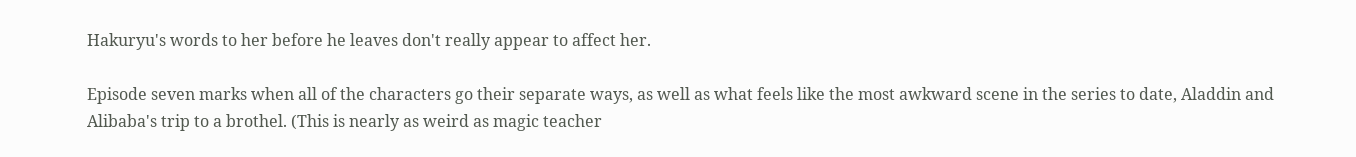Hakuryu's words to her before he leaves don't really appear to affect her.

Episode seven marks when all of the characters go their separate ways, as well as what feels like the most awkward scene in the series to date, Aladdin and Alibaba's trip to a brothel. (This is nearly as weird as magic teacher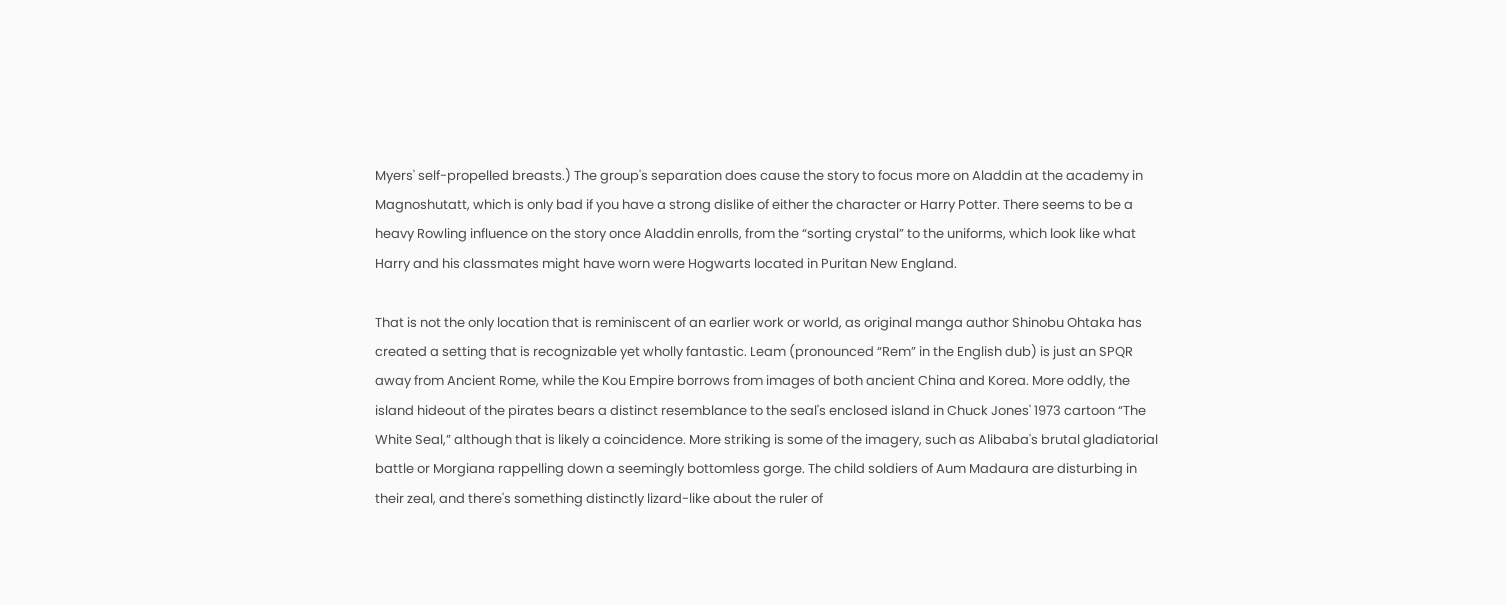Myers' self-propelled breasts.) The group's separation does cause the story to focus more on Aladdin at the academy in Magnoshutatt, which is only bad if you have a strong dislike of either the character or Harry Potter. There seems to be a heavy Rowling influence on the story once Aladdin enrolls, from the “sorting crystal” to the uniforms, which look like what Harry and his classmates might have worn were Hogwarts located in Puritan New England.

That is not the only location that is reminiscent of an earlier work or world, as original manga author Shinobu Ohtaka has created a setting that is recognizable yet wholly fantastic. Leam (pronounced “Rem” in the English dub) is just an SPQR away from Ancient Rome, while the Kou Empire borrows from images of both ancient China and Korea. More oddly, the island hideout of the pirates bears a distinct resemblance to the seal's enclosed island in Chuck Jones' 1973 cartoon “The White Seal,” although that is likely a coincidence. More striking is some of the imagery, such as Alibaba's brutal gladiatorial battle or Morgiana rappelling down a seemingly bottomless gorge. The child soldiers of Aum Madaura are disturbing in their zeal, and there's something distinctly lizard-like about the ruler of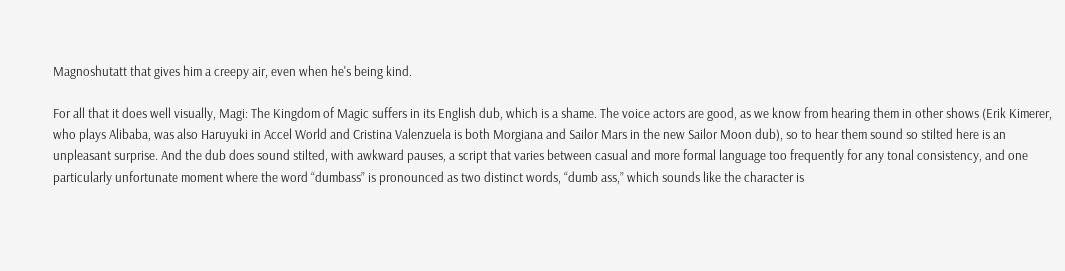Magnoshutatt that gives him a creepy air, even when he's being kind.

For all that it does well visually, Magi: The Kingdom of Magic suffers in its English dub, which is a shame. The voice actors are good, as we know from hearing them in other shows (Erik Kimerer, who plays Alibaba, was also Haruyuki in Accel World and Cristina Valenzuela is both Morgiana and Sailor Mars in the new Sailor Moon dub), so to hear them sound so stilted here is an unpleasant surprise. And the dub does sound stilted, with awkward pauses, a script that varies between casual and more formal language too frequently for any tonal consistency, and one particularly unfortunate moment where the word “dumbass” is pronounced as two distinct words, “dumb ass,” which sounds like the character is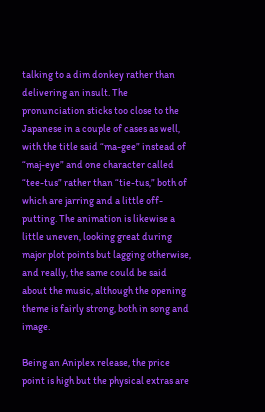talking to a dim donkey rather than delivering an insult. The pronunciation sticks too close to the Japanese in a couple of cases as well, with the title said “ma-gee” instead of “maj-eye” and one character called “tee-tus” rather than “tie-tus,” both of which are jarring and a little off-putting. The animation is likewise a little uneven, looking great during major plot points but lagging otherwise, and really, the same could be said about the music, although the opening theme is fairly strong, both in song and image.

Being an Aniplex release, the price point is high but the physical extras are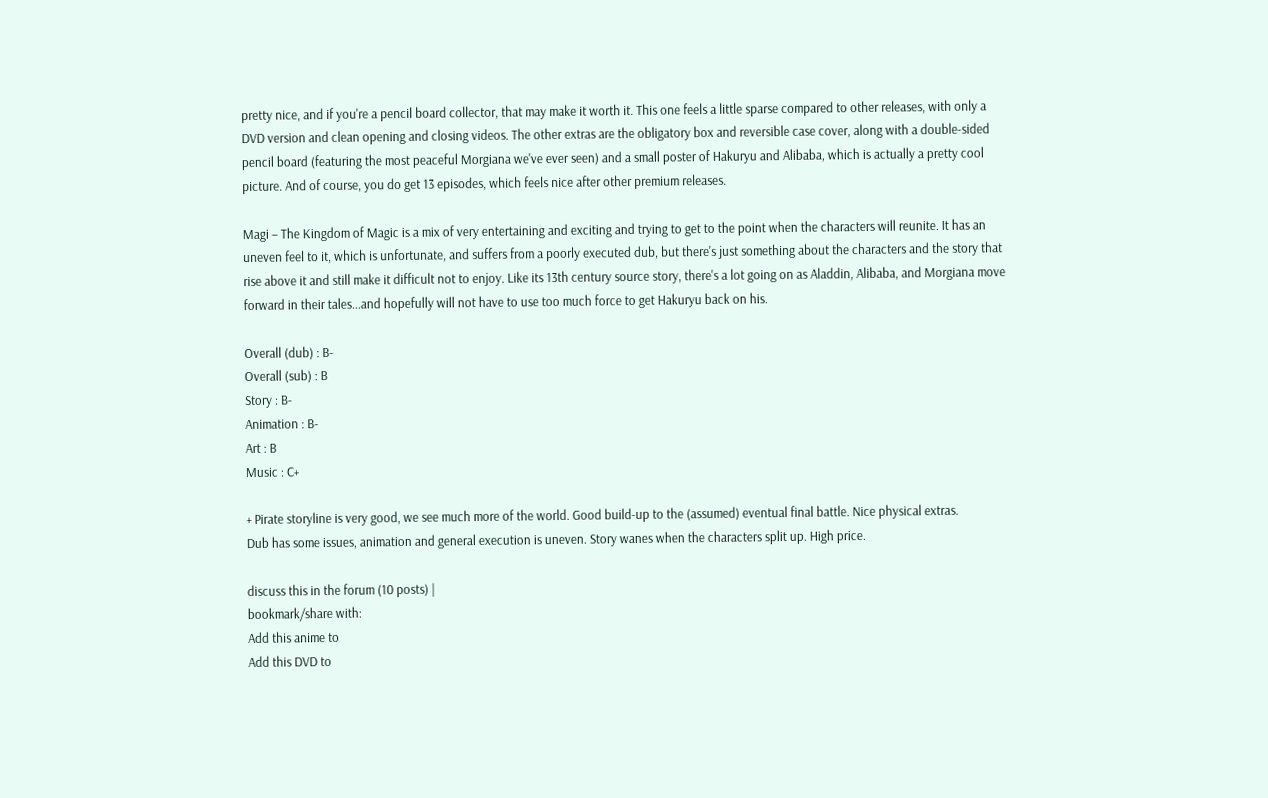pretty nice, and if you're a pencil board collector, that may make it worth it. This one feels a little sparse compared to other releases, with only a DVD version and clean opening and closing videos. The other extras are the obligatory box and reversible case cover, along with a double-sided pencil board (featuring the most peaceful Morgiana we've ever seen) and a small poster of Hakuryu and Alibaba, which is actually a pretty cool picture. And of course, you do get 13 episodes, which feels nice after other premium releases.

Magi – The Kingdom of Magic is a mix of very entertaining and exciting and trying to get to the point when the characters will reunite. It has an uneven feel to it, which is unfortunate, and suffers from a poorly executed dub, but there's just something about the characters and the story that rise above it and still make it difficult not to enjoy. Like its 13th century source story, there's a lot going on as Aladdin, Alibaba, and Morgiana move forward in their tales...and hopefully will not have to use too much force to get Hakuryu back on his.

Overall (dub) : B-
Overall (sub) : B
Story : B-
Animation : B-
Art : B
Music : C+

+ Pirate storyline is very good, we see much more of the world. Good build-up to the (assumed) eventual final battle. Nice physical extras.
Dub has some issues, animation and general execution is uneven. Story wanes when the characters split up. High price.

discuss this in the forum (10 posts) |
bookmark/share with:
Add this anime to
Add this DVD to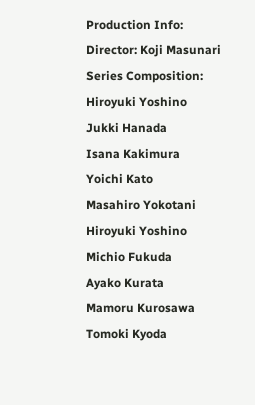Production Info:
Director: Koji Masunari
Series Composition: Hiroyuki Yoshino
Jukki Hanada
Isana Kakimura
Yoichi Kato
Masahiro Yokotani
Hiroyuki Yoshino
Michio Fukuda
Ayako Kurata
Mamoru Kurosawa
Tomoki Kyoda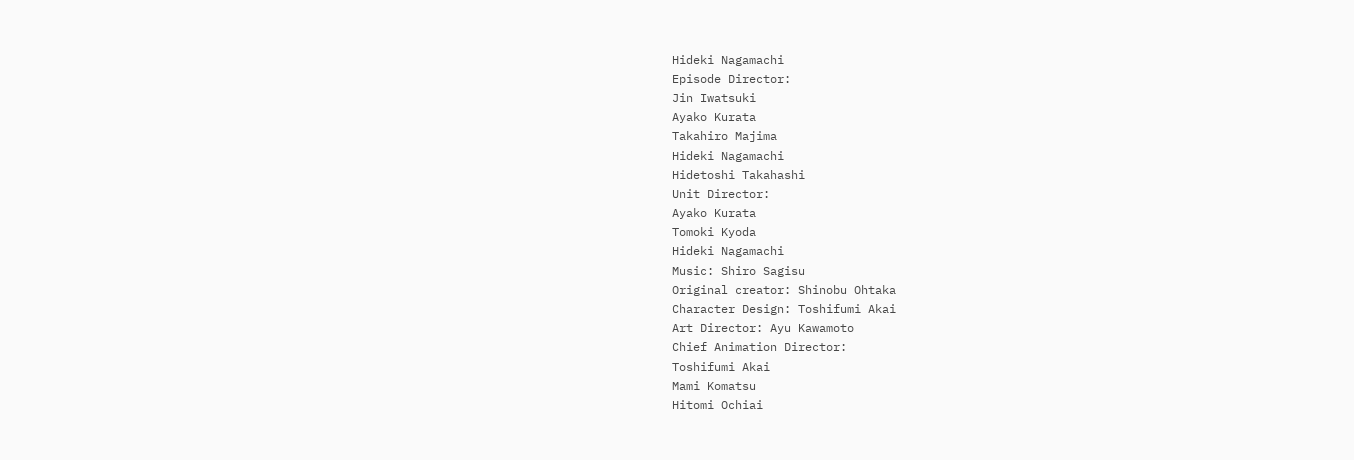Hideki Nagamachi
Episode Director:
Jin Iwatsuki
Ayako Kurata
Takahiro Majima
Hideki Nagamachi
Hidetoshi Takahashi
Unit Director:
Ayako Kurata
Tomoki Kyoda
Hideki Nagamachi
Music: Shiro Sagisu
Original creator: Shinobu Ohtaka
Character Design: Toshifumi Akai
Art Director: Ayu Kawamoto
Chief Animation Director:
Toshifumi Akai
Mami Komatsu
Hitomi Ochiai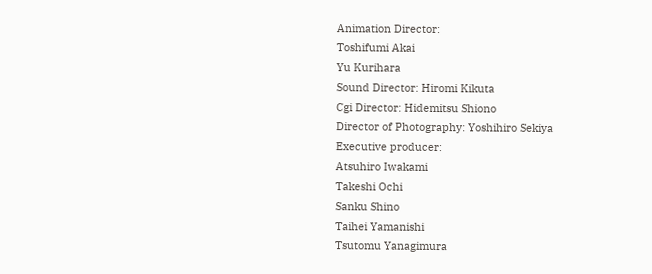Animation Director:
Toshifumi Akai
Yu Kurihara
Sound Director: Hiromi Kikuta
Cgi Director: Hidemitsu Shiono
Director of Photography: Yoshihiro Sekiya
Executive producer:
Atsuhiro Iwakami
Takeshi Ochi
Sanku Shino
Taihei Yamanishi
Tsutomu Yanagimura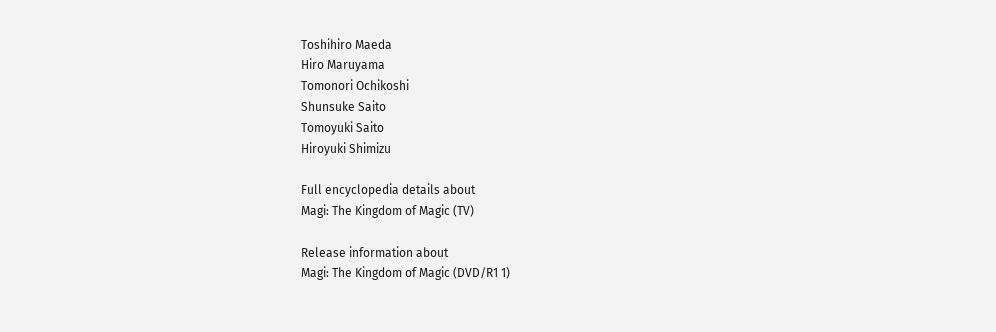Toshihiro Maeda
Hiro Maruyama
Tomonori Ochikoshi
Shunsuke Saito
Tomoyuki Saito
Hiroyuki Shimizu

Full encyclopedia details about
Magi: The Kingdom of Magic (TV)

Release information about
Magi: The Kingdom of Magic (DVD/R1 1)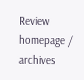Review homepage / archives